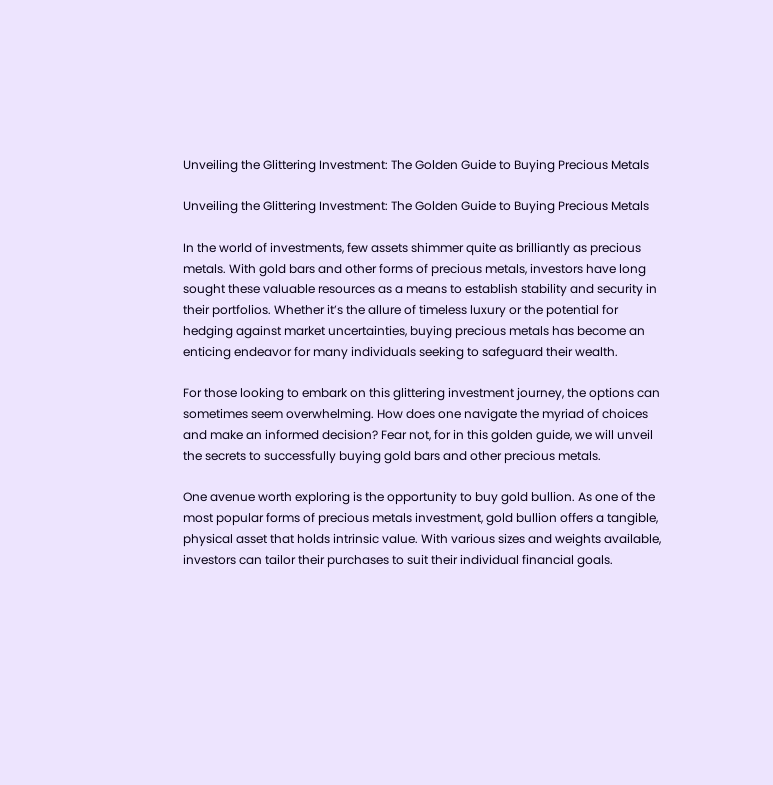Unveiling the Glittering Investment: The Golden Guide to Buying Precious Metals

Unveiling the Glittering Investment: The Golden Guide to Buying Precious Metals

In the world of investments, few assets shimmer quite as brilliantly as precious metals. With gold bars and other forms of precious metals, investors have long sought these valuable resources as a means to establish stability and security in their portfolios. Whether it’s the allure of timeless luxury or the potential for hedging against market uncertainties, buying precious metals has become an enticing endeavor for many individuals seeking to safeguard their wealth.

For those looking to embark on this glittering investment journey, the options can sometimes seem overwhelming. How does one navigate the myriad of choices and make an informed decision? Fear not, for in this golden guide, we will unveil the secrets to successfully buying gold bars and other precious metals.

One avenue worth exploring is the opportunity to buy gold bullion. As one of the most popular forms of precious metals investment, gold bullion offers a tangible, physical asset that holds intrinsic value. With various sizes and weights available, investors can tailor their purchases to suit their individual financial goals.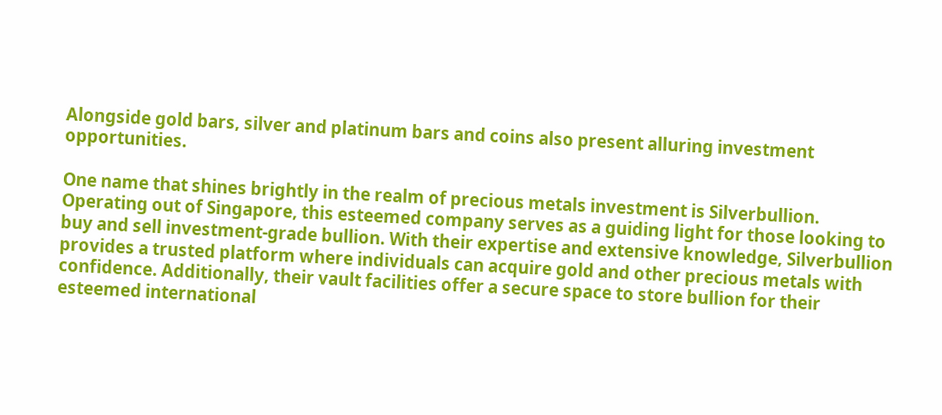Alongside gold bars, silver and platinum bars and coins also present alluring investment opportunities.

One name that shines brightly in the realm of precious metals investment is Silverbullion. Operating out of Singapore, this esteemed company serves as a guiding light for those looking to buy and sell investment-grade bullion. With their expertise and extensive knowledge, Silverbullion provides a trusted platform where individuals can acquire gold and other precious metals with confidence. Additionally, their vault facilities offer a secure space to store bullion for their esteemed international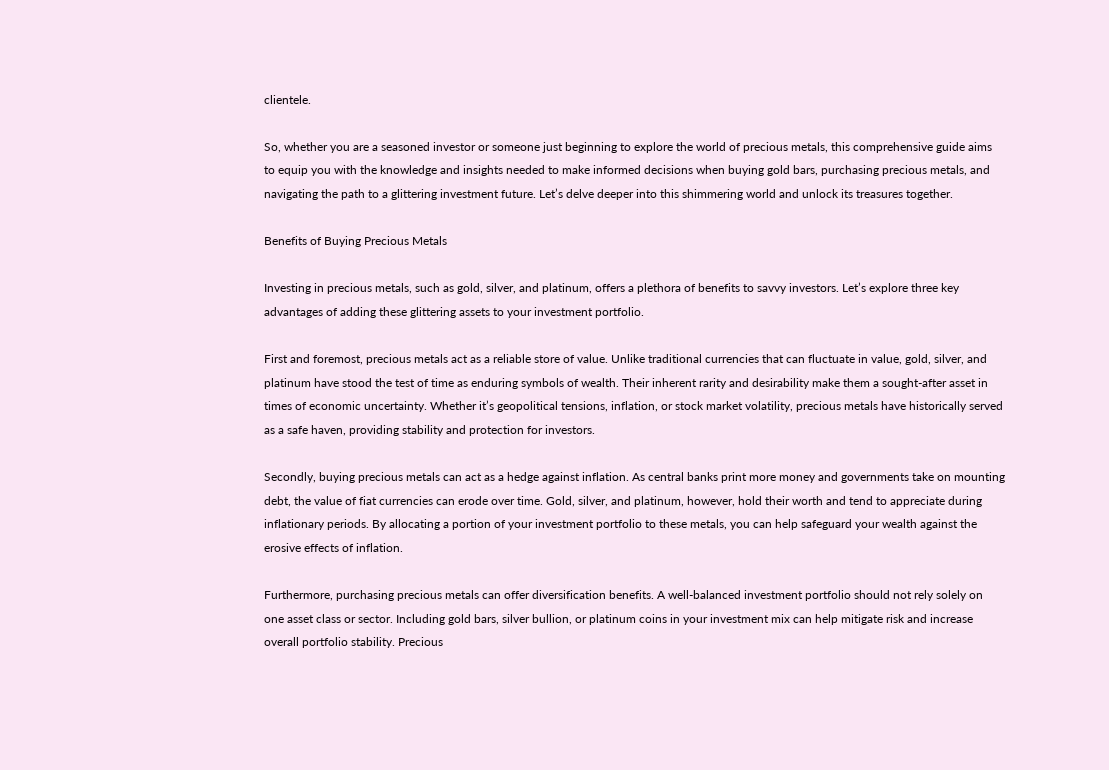clientele.

So, whether you are a seasoned investor or someone just beginning to explore the world of precious metals, this comprehensive guide aims to equip you with the knowledge and insights needed to make informed decisions when buying gold bars, purchasing precious metals, and navigating the path to a glittering investment future. Let’s delve deeper into this shimmering world and unlock its treasures together.

Benefits of Buying Precious Metals

Investing in precious metals, such as gold, silver, and platinum, offers a plethora of benefits to savvy investors. Let’s explore three key advantages of adding these glittering assets to your investment portfolio.

First and foremost, precious metals act as a reliable store of value. Unlike traditional currencies that can fluctuate in value, gold, silver, and platinum have stood the test of time as enduring symbols of wealth. Their inherent rarity and desirability make them a sought-after asset in times of economic uncertainty. Whether it’s geopolitical tensions, inflation, or stock market volatility, precious metals have historically served as a safe haven, providing stability and protection for investors.

Secondly, buying precious metals can act as a hedge against inflation. As central banks print more money and governments take on mounting debt, the value of fiat currencies can erode over time. Gold, silver, and platinum, however, hold their worth and tend to appreciate during inflationary periods. By allocating a portion of your investment portfolio to these metals, you can help safeguard your wealth against the erosive effects of inflation.

Furthermore, purchasing precious metals can offer diversification benefits. A well-balanced investment portfolio should not rely solely on one asset class or sector. Including gold bars, silver bullion, or platinum coins in your investment mix can help mitigate risk and increase overall portfolio stability. Precious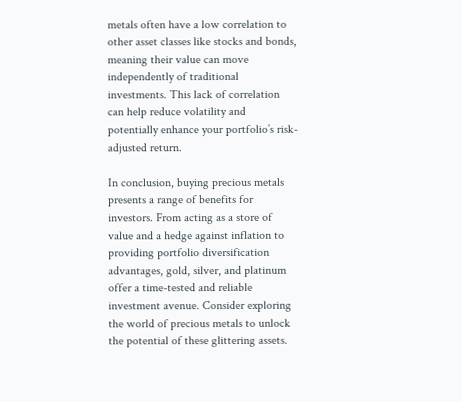metals often have a low correlation to other asset classes like stocks and bonds, meaning their value can move independently of traditional investments. This lack of correlation can help reduce volatility and potentially enhance your portfolio’s risk-adjusted return.

In conclusion, buying precious metals presents a range of benefits for investors. From acting as a store of value and a hedge against inflation to providing portfolio diversification advantages, gold, silver, and platinum offer a time-tested and reliable investment avenue. Consider exploring the world of precious metals to unlock the potential of these glittering assets.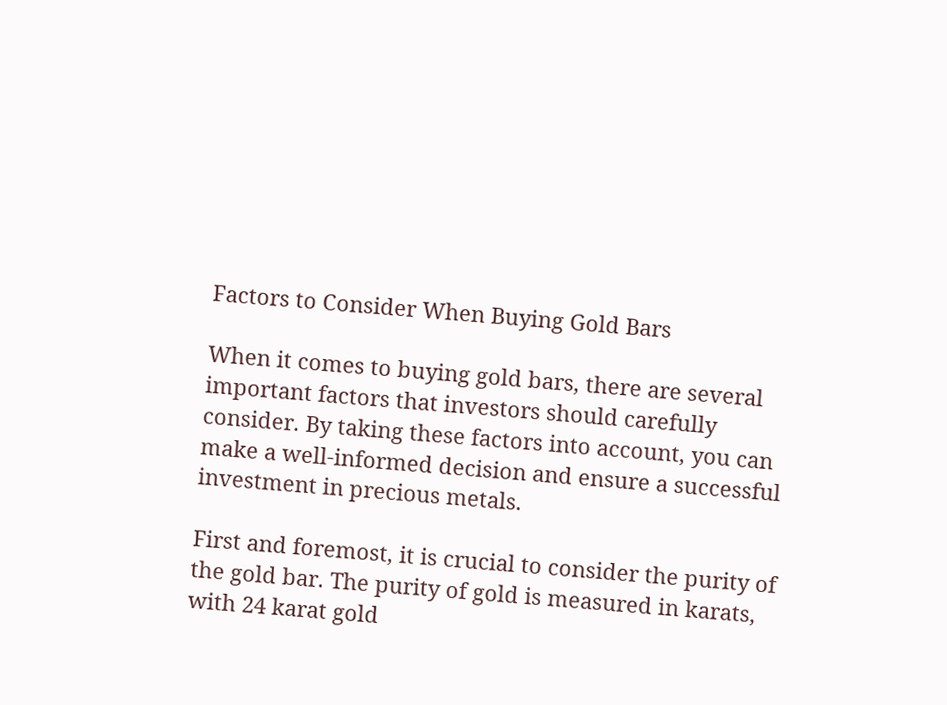Factors to Consider When Buying Gold Bars

When it comes to buying gold bars, there are several important factors that investors should carefully consider. By taking these factors into account, you can make a well-informed decision and ensure a successful investment in precious metals.

First and foremost, it is crucial to consider the purity of the gold bar. The purity of gold is measured in karats, with 24 karat gold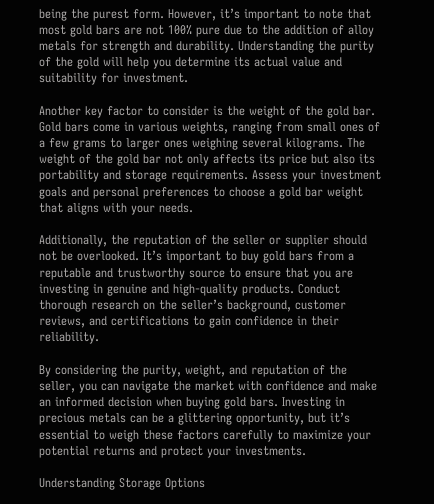being the purest form. However, it’s important to note that most gold bars are not 100% pure due to the addition of alloy metals for strength and durability. Understanding the purity of the gold will help you determine its actual value and suitability for investment.

Another key factor to consider is the weight of the gold bar. Gold bars come in various weights, ranging from small ones of a few grams to larger ones weighing several kilograms. The weight of the gold bar not only affects its price but also its portability and storage requirements. Assess your investment goals and personal preferences to choose a gold bar weight that aligns with your needs.

Additionally, the reputation of the seller or supplier should not be overlooked. It’s important to buy gold bars from a reputable and trustworthy source to ensure that you are investing in genuine and high-quality products. Conduct thorough research on the seller’s background, customer reviews, and certifications to gain confidence in their reliability.

By considering the purity, weight, and reputation of the seller, you can navigate the market with confidence and make an informed decision when buying gold bars. Investing in precious metals can be a glittering opportunity, but it’s essential to weigh these factors carefully to maximize your potential returns and protect your investments.

Understanding Storage Options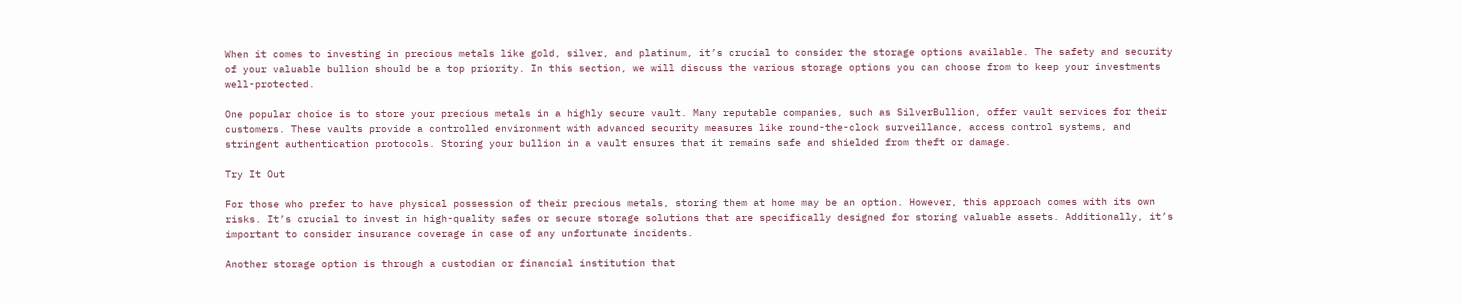When it comes to investing in precious metals like gold, silver, and platinum, it’s crucial to consider the storage options available. The safety and security of your valuable bullion should be a top priority. In this section, we will discuss the various storage options you can choose from to keep your investments well-protected.

One popular choice is to store your precious metals in a highly secure vault. Many reputable companies, such as SilverBullion, offer vault services for their customers. These vaults provide a controlled environment with advanced security measures like round-the-clock surveillance, access control systems, and stringent authentication protocols. Storing your bullion in a vault ensures that it remains safe and shielded from theft or damage.

Try It Out

For those who prefer to have physical possession of their precious metals, storing them at home may be an option. However, this approach comes with its own risks. It’s crucial to invest in high-quality safes or secure storage solutions that are specifically designed for storing valuable assets. Additionally, it’s important to consider insurance coverage in case of any unfortunate incidents.

Another storage option is through a custodian or financial institution that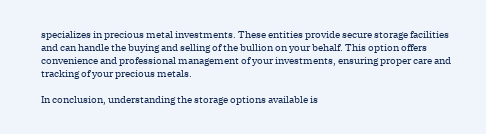specializes in precious metal investments. These entities provide secure storage facilities and can handle the buying and selling of the bullion on your behalf. This option offers convenience and professional management of your investments, ensuring proper care and tracking of your precious metals.

In conclusion, understanding the storage options available is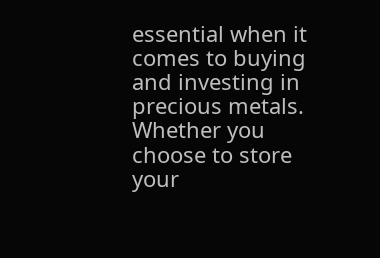essential when it comes to buying and investing in precious metals. Whether you choose to store your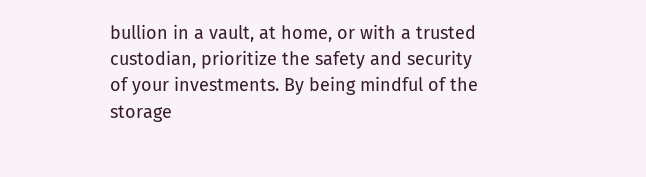bullion in a vault, at home, or with a trusted custodian, prioritize the safety and security of your investments. By being mindful of the storage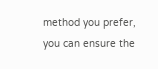method you prefer, you can ensure the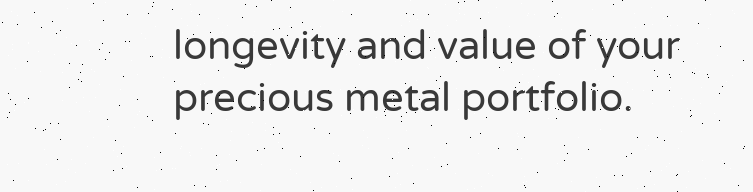longevity and value of your precious metal portfolio.